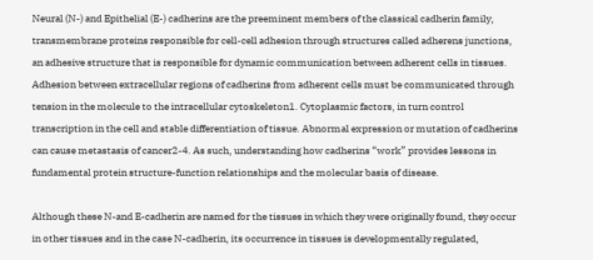Neural (N-) and Epithelial (E-) cadherins are the preeminent members of the classical cadherin family, transmembrane proteins responsible for cell-cell adhesion through structures called adherens junctions, an adhesive structure that is responsible for dynamic communication between adherent cells in tissues. Adhesion between extracellular regions of cadherins from adherent cells must be communicated through tension in the molecule to the intracellular cytoskeleton1. Cytoplasmic factors, in turn control transcription in the cell and stable differentiation of tissue. Abnormal expression or mutation of cadherins can cause metastasis of cancer2-4. As such, understanding how cadherins “work” provides lessons in fundamental protein structure-function relationships and the molecular basis of disease.

Although these N-and E-cadherin are named for the tissues in which they were originally found, they occur in other tissues and in the case N-cadherin, its occurrence in tissues is developmentally regulated,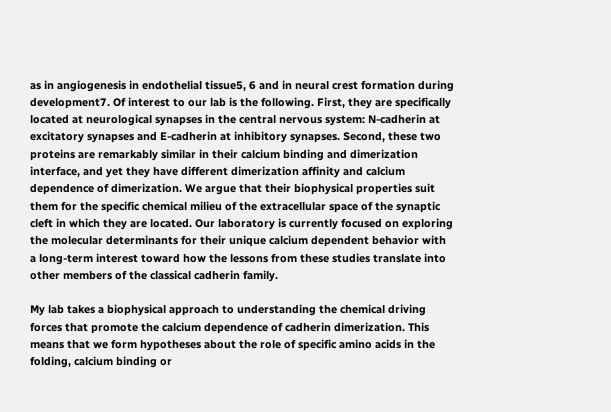as in angiogenesis in endothelial tissue5, 6 and in neural crest formation during development7. Of interest to our lab is the following. First, they are specifically located at neurological synapses in the central nervous system: N-cadherin at excitatory synapses and E-cadherin at inhibitory synapses. Second, these two proteins are remarkably similar in their calcium binding and dimerization interface, and yet they have different dimerization affinity and calcium dependence of dimerization. We argue that their biophysical properties suit them for the specific chemical milieu of the extracellular space of the synaptic cleft in which they are located. Our laboratory is currently focused on exploring the molecular determinants for their unique calcium dependent behavior with a long-term interest toward how the lessons from these studies translate into other members of the classical cadherin family.

My lab takes a biophysical approach to understanding the chemical driving forces that promote the calcium dependence of cadherin dimerization. This means that we form hypotheses about the role of specific amino acids in the folding, calcium binding or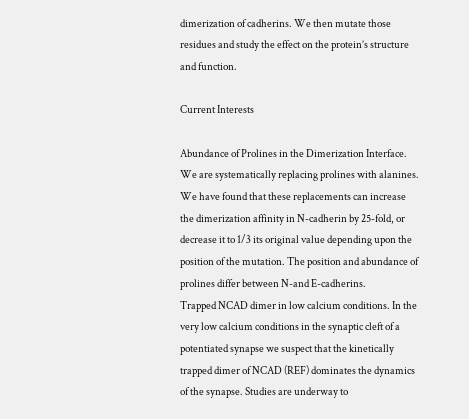dimerization of cadherins. We then mutate those residues and study the effect on the protein’s structure and function.

Current Interests

Abundance of Prolines in the Dimerization Interface. We are systematically replacing prolines with alanines. We have found that these replacements can increase the dimerization affinity in N-cadherin by 25-fold, or decrease it to 1/3 its original value depending upon the position of the mutation. The position and abundance of prolines differ between N-and E-cadherins.
Trapped NCAD dimer in low calcium conditions. In the very low calcium conditions in the synaptic cleft of a potentiated synapse we suspect that the kinetically trapped dimer of NCAD (REF) dominates the dynamics of the synapse. Studies are underway to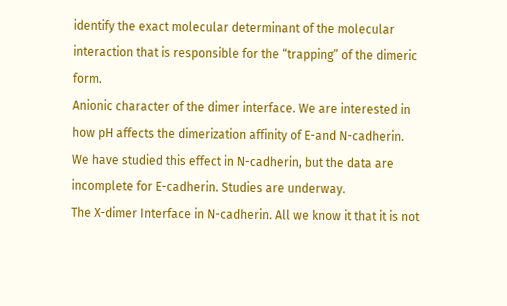identify the exact molecular determinant of the molecular interaction that is responsible for the “trapping” of the dimeric form.
Anionic character of the dimer interface. We are interested in how pH affects the dimerization affinity of E-and N-cadherin. We have studied this effect in N-cadherin, but the data are incomplete for E-cadherin. Studies are underway.
The X-dimer Interface in N-cadherin. All we know it that it is not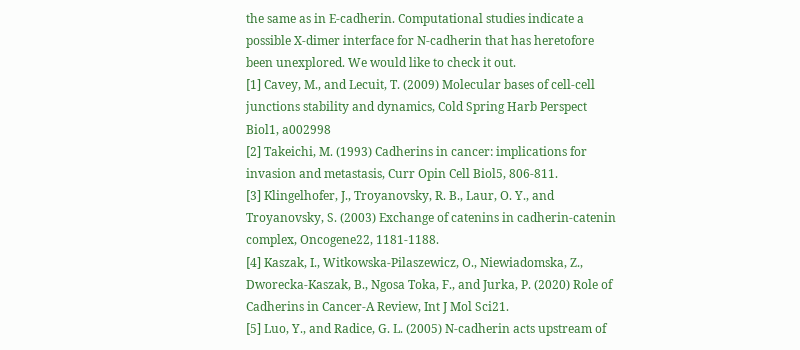the same as in E-cadherin. Computational studies indicate a possible X-dimer interface for N-cadherin that has heretofore been unexplored. We would like to check it out.
[1] Cavey, M., and Lecuit, T. (2009) Molecular bases of cell-cell junctions stability and dynamics, Cold Spring Harb Perspect Biol1, a002998
[2] Takeichi, M. (1993) Cadherins in cancer: implications for invasion and metastasis, Curr Opin Cell Biol5, 806-811.
[3] Klingelhofer, J., Troyanovsky, R. B., Laur, O. Y., and Troyanovsky, S. (2003) Exchange of catenins in cadherin-catenin complex, Oncogene22, 1181-1188.
[4] Kaszak, I., Witkowska-Pilaszewicz, O., Niewiadomska, Z., Dworecka-Kaszak, B., Ngosa Toka, F., and Jurka, P. (2020) Role of Cadherins in Cancer-A Review, Int J Mol Sci21.
[5] Luo, Y., and Radice, G. L. (2005) N-cadherin acts upstream of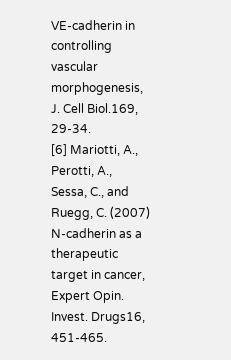VE-cadherin in controlling vascular morphogenesis, J. Cell Biol.169, 29-34.
[6] Mariotti, A., Perotti, A., Sessa, C., and Ruegg, C. (2007) N-cadherin as a therapeutic target in cancer, Expert Opin. Invest. Drugs16, 451-465.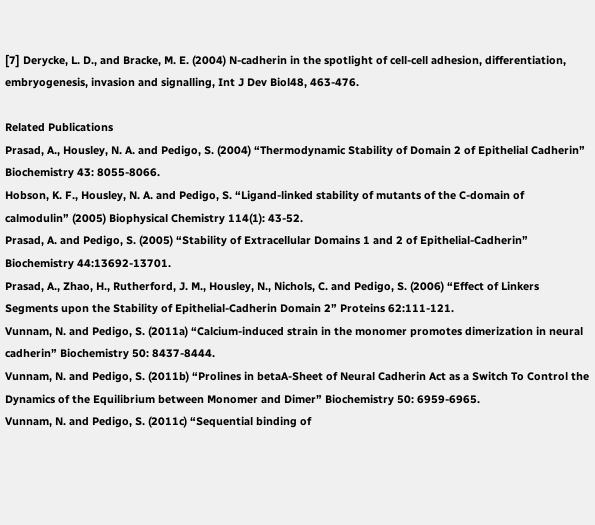[7] Derycke, L. D., and Bracke, M. E. (2004) N-cadherin in the spotlight of cell-cell adhesion, differentiation, embryogenesis, invasion and signalling, Int J Dev Biol48, 463-476.

Related Publications
Prasad, A., Housley, N. A. and Pedigo, S. (2004) “Thermodynamic Stability of Domain 2 of Epithelial Cadherin” Biochemistry 43: 8055-8066.
Hobson, K. F., Housley, N. A. and Pedigo, S. “Ligand-linked stability of mutants of the C-domain of calmodulin” (2005) Biophysical Chemistry 114(1): 43-52.
Prasad, A. and Pedigo, S. (2005) “Stability of Extracellular Domains 1 and 2 of Epithelial-Cadherin” Biochemistry 44:13692-13701.
Prasad, A., Zhao, H., Rutherford, J. M., Housley, N., Nichols, C. and Pedigo, S. (2006) “Effect of Linkers Segments upon the Stability of Epithelial-Cadherin Domain 2” Proteins 62:111-121.
Vunnam, N. and Pedigo, S. (2011a) “Calcium-induced strain in the monomer promotes dimerization in neural cadherin” Biochemistry 50: 8437-8444.
Vunnam, N. and Pedigo, S. (2011b) “Prolines in betaA-Sheet of Neural Cadherin Act as a Switch To Control the Dynamics of the Equilibrium between Monomer and Dimer” Biochemistry 50: 6959-6965.
Vunnam, N. and Pedigo, S. (2011c) “Sequential binding of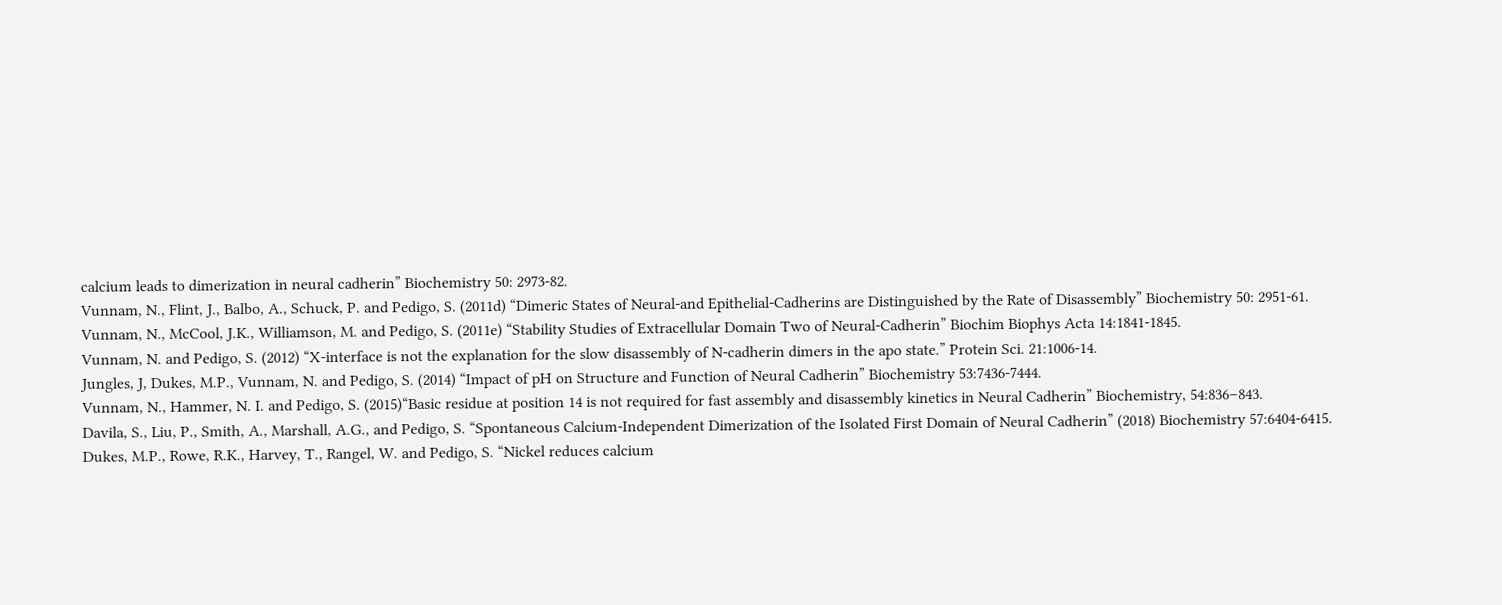calcium leads to dimerization in neural cadherin” Biochemistry 50: 2973-82.
Vunnam, N., Flint, J., Balbo, A., Schuck, P. and Pedigo, S. (2011d) “Dimeric States of Neural-and Epithelial-Cadherins are Distinguished by the Rate of Disassembly” Biochemistry 50: 2951-61.
Vunnam, N., McCool, J.K., Williamson, M. and Pedigo, S. (2011e) “Stability Studies of Extracellular Domain Two of Neural-Cadherin” Biochim Biophys Acta 14:1841-1845.
Vunnam, N. and Pedigo, S. (2012) “X-interface is not the explanation for the slow disassembly of N-cadherin dimers in the apo state.” Protein Sci. 21:1006-14.
Jungles, J, Dukes, M.P., Vunnam, N. and Pedigo, S. (2014) “Impact of pH on Structure and Function of Neural Cadherin” Biochemistry 53:7436-7444.
Vunnam, N., Hammer, N. I. and Pedigo, S. (2015)“Basic residue at position 14 is not required for fast assembly and disassembly kinetics in Neural Cadherin” Biochemistry, 54:836–843.
Davila, S., Liu, P., Smith, A., Marshall, A.G., and Pedigo, S. “Spontaneous Calcium-Independent Dimerization of the Isolated First Domain of Neural Cadherin” (2018) Biochemistry 57:6404-6415.
Dukes, M.P., Rowe, R.K., Harvey, T., Rangel, W. and Pedigo, S. “Nickel reduces calcium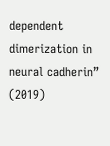dependent dimerization in neural cadherin” (2019)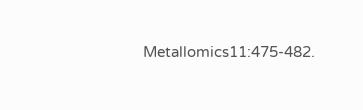Metallomics11:475-482.